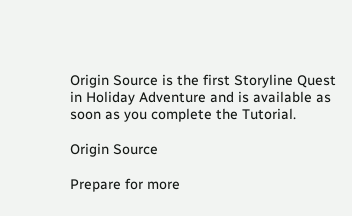Origin Source is the first Storyline Quest in Holiday Adventure and is available as soon as you complete the Tutorial.

Origin Source

Prepare for more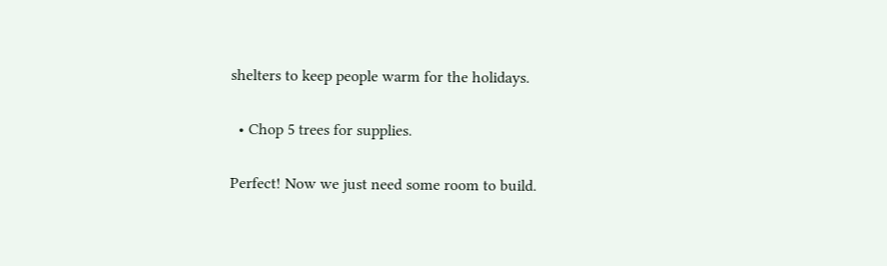shelters to keep people warm for the holidays.

  • Chop 5 trees for supplies.

Perfect! Now we just need some room to build.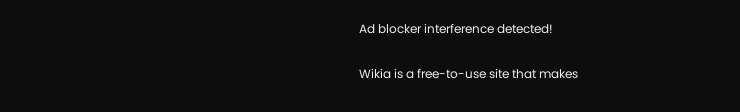Ad blocker interference detected!

Wikia is a free-to-use site that makes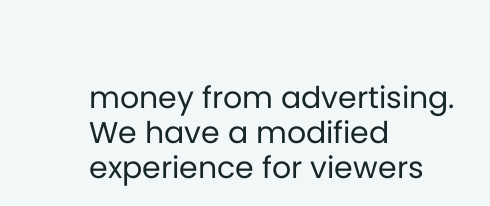money from advertising. We have a modified experience for viewers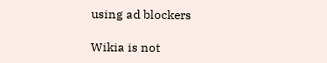using ad blockers

Wikia is not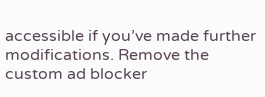accessible if you’ve made further modifications. Remove the custom ad blocker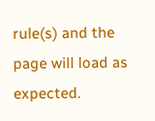rule(s) and the page will load as expected.